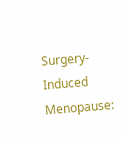Surgery-Induced Menopause: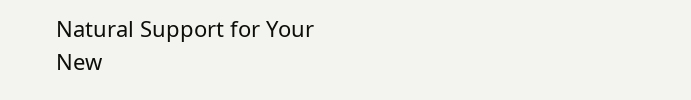Natural Support for Your New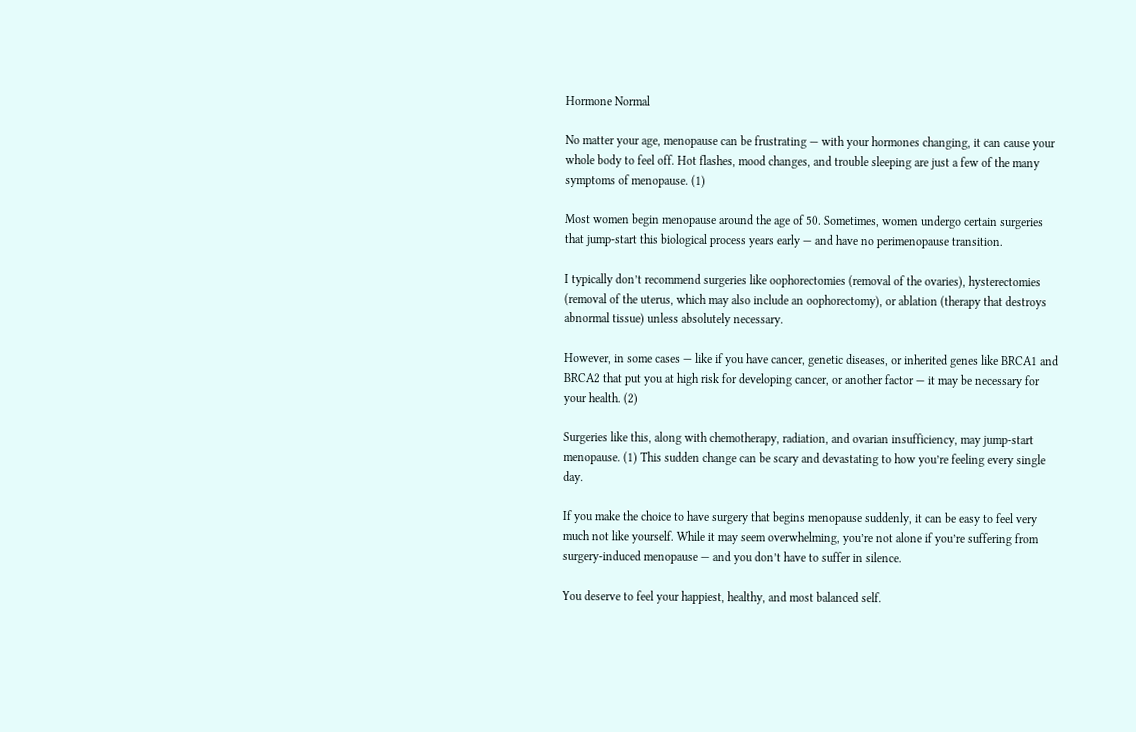Hormone Normal

No matter your age, menopause can be frustrating — with your hormones changing, it can cause your whole body to feel off. Hot flashes, mood changes, and trouble sleeping are just a few of the many symptoms of menopause. (1)

Most women begin menopause around the age of 50. Sometimes, women undergo certain surgeries that jump-start this biological process years early — and have no perimenopause transition.

I typically don’t recommend surgeries like oophorectomies (removal of the ovaries), hysterectomies (removal of the uterus, which may also include an oophorectomy), or ablation (therapy that destroys abnormal tissue) unless absolutely necessary.

However, in some cases — like if you have cancer, genetic diseases, or inherited genes like BRCA1 and BRCA2 that put you at high risk for developing cancer, or another factor — it may be necessary for your health. (2)

Surgeries like this, along with chemotherapy, radiation, and ovarian insufficiency, may jump-start menopause. (1) This sudden change can be scary and devastating to how you’re feeling every single day.

If you make the choice to have surgery that begins menopause suddenly, it can be easy to feel very much not like yourself. While it may seem overwhelming, you’re not alone if you’re suffering from surgery-induced menopause — and you don’t have to suffer in silence.

You deserve to feel your happiest, healthy, and most balanced self.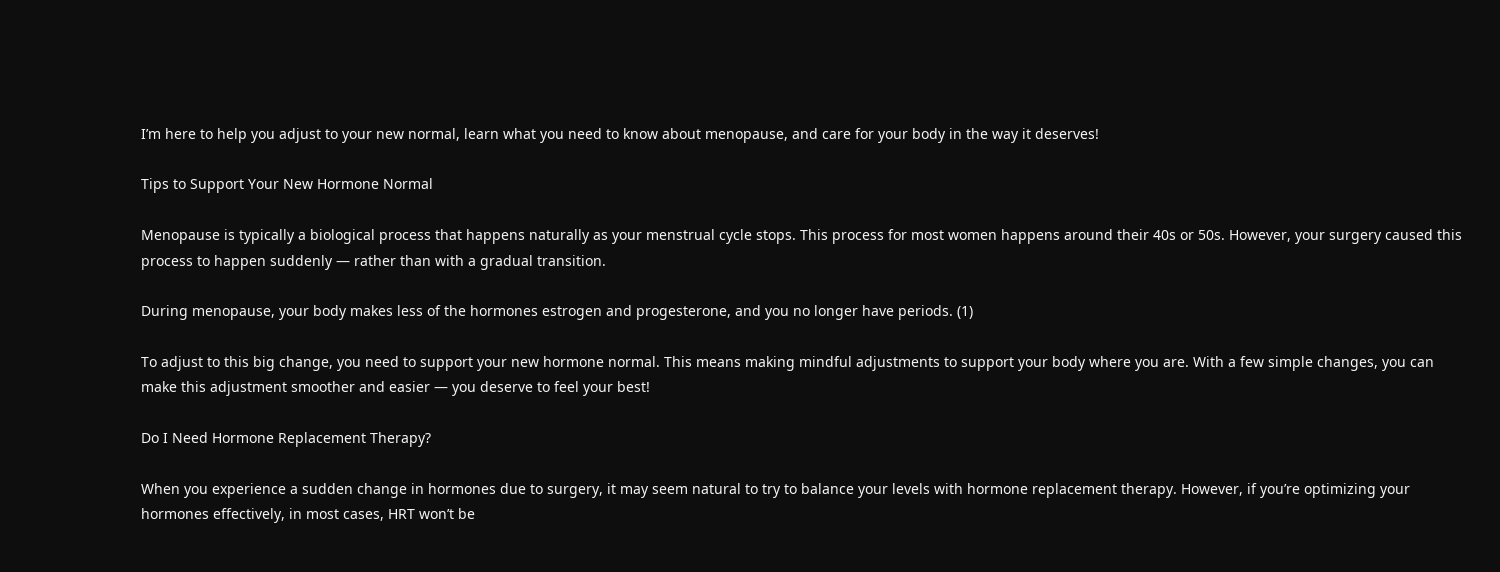I’m here to help you adjust to your new normal, learn what you need to know about menopause, and care for your body in the way it deserves!

Tips to Support Your New Hormone Normal

Menopause is typically a biological process that happens naturally as your menstrual cycle stops. This process for most women happens around their 40s or 50s. However, your surgery caused this process to happen suddenly — rather than with a gradual transition.

During menopause, your body makes less of the hormones estrogen and progesterone, and you no longer have periods. (1)

To adjust to this big change, you need to support your new hormone normal. This means making mindful adjustments to support your body where you are. With a few simple changes, you can make this adjustment smoother and easier — you deserve to feel your best!

Do I Need Hormone Replacement Therapy?

When you experience a sudden change in hormones due to surgery, it may seem natural to try to balance your levels with hormone replacement therapy. However, if you’re optimizing your hormones effectively, in most cases, HRT won’t be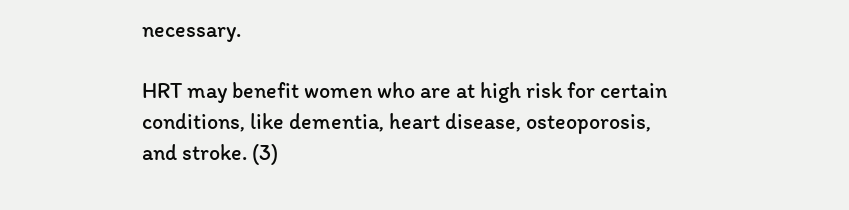necessary.

HRT may benefit women who are at high risk for certain conditions, like dementia, heart disease, osteoporosis, and stroke. (3)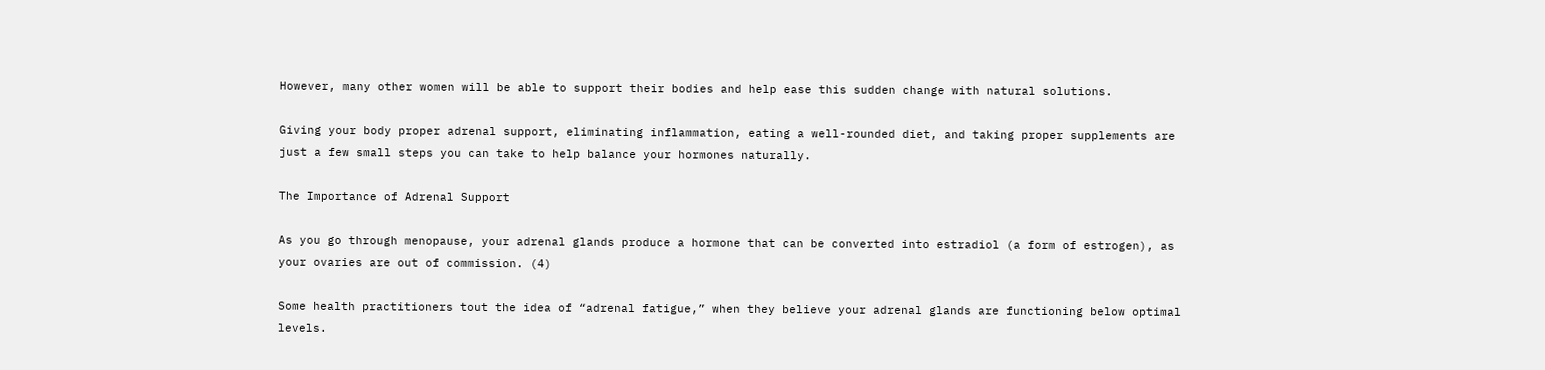However, many other women will be able to support their bodies and help ease this sudden change with natural solutions.

Giving your body proper adrenal support, eliminating inflammation, eating a well-rounded diet, and taking proper supplements are just a few small steps you can take to help balance your hormones naturally.

The Importance of Adrenal Support

As you go through menopause, your adrenal glands produce a hormone that can be converted into estradiol (a form of estrogen), as your ovaries are out of commission. (4)

Some health practitioners tout the idea of “adrenal fatigue,” when they believe your adrenal glands are functioning below optimal levels.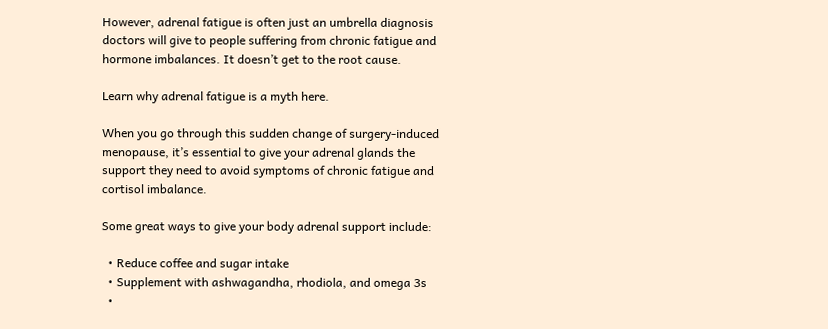However, adrenal fatigue is often just an umbrella diagnosis doctors will give to people suffering from chronic fatigue and hormone imbalances. It doesn’t get to the root cause.

Learn why adrenal fatigue is a myth here.

When you go through this sudden change of surgery-induced menopause, it’s essential to give your adrenal glands the support they need to avoid symptoms of chronic fatigue and cortisol imbalance.

Some great ways to give your body adrenal support include:

  • Reduce coffee and sugar intake
  • Supplement with ashwagandha, rhodiola, and omega 3s
  •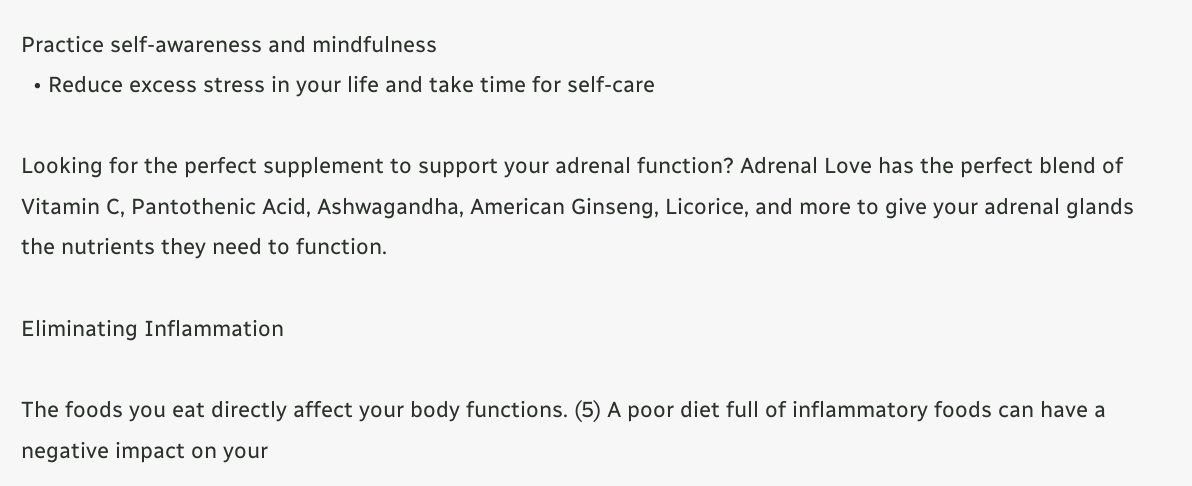Practice self-awareness and mindfulness
  • Reduce excess stress in your life and take time for self-care

Looking for the perfect supplement to support your adrenal function? Adrenal Love has the perfect blend of Vitamin C, Pantothenic Acid, Ashwagandha, American Ginseng, Licorice, and more to give your adrenal glands the nutrients they need to function.

Eliminating Inflammation

The foods you eat directly affect your body functions. (5) A poor diet full of inflammatory foods can have a negative impact on your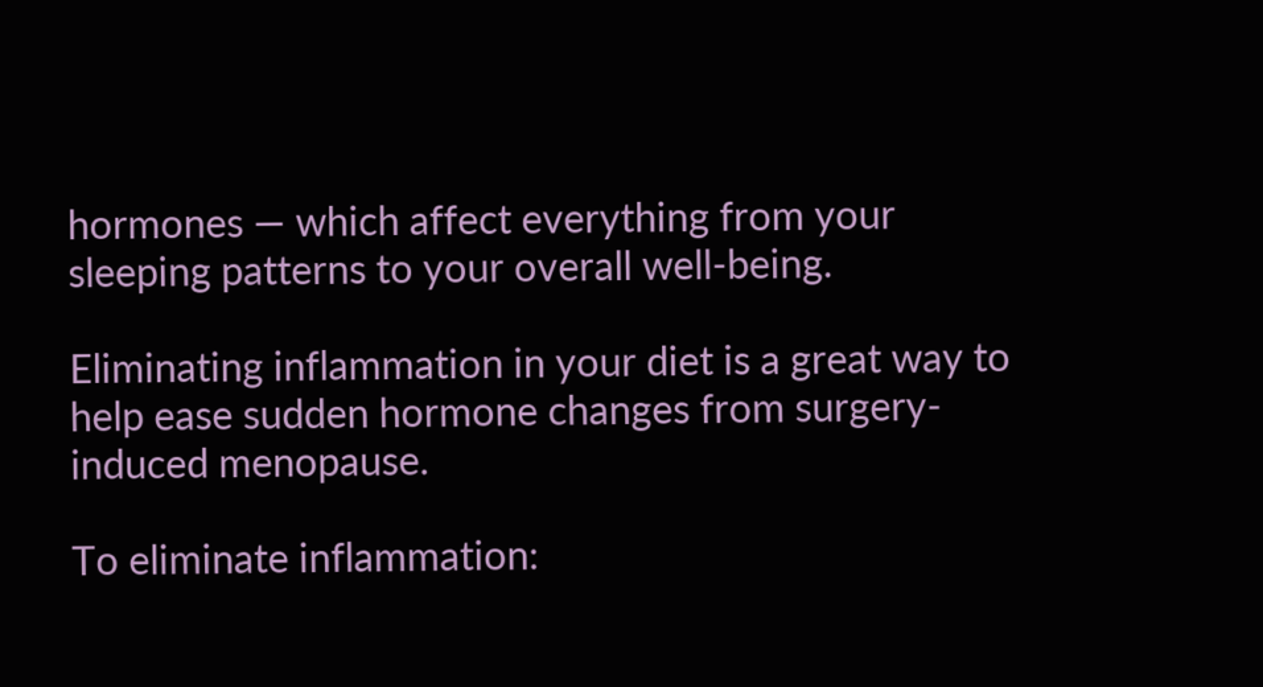hormones — which affect everything from your sleeping patterns to your overall well-being.

Eliminating inflammation in your diet is a great way to help ease sudden hormone changes from surgery-induced menopause.

To eliminate inflammation: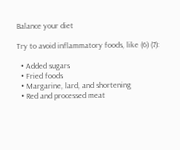Balance your diet

Try to avoid inflammatory foods, like (6) (7):

  • Added sugars
  • Fried foods
  • Margarine, lard, and shortening
  • Red and processed meat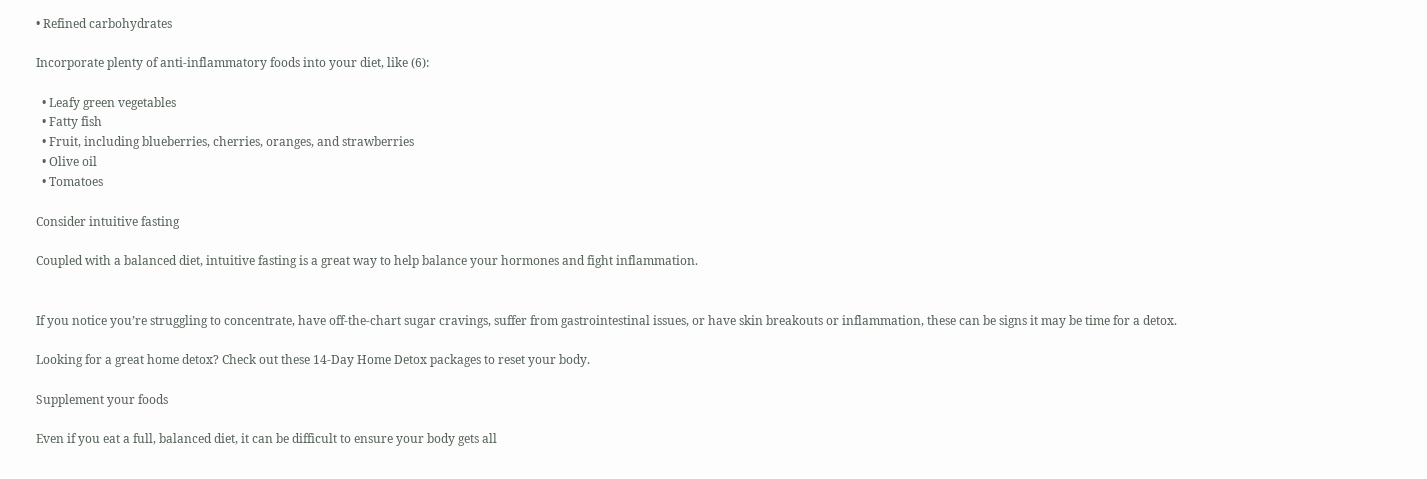• Refined carbohydrates

Incorporate plenty of anti-inflammatory foods into your diet, like (6):

  • Leafy green vegetables
  • Fatty fish
  • Fruit, including blueberries, cherries, oranges, and strawberries
  • Olive oil
  • Tomatoes

Consider intuitive fasting

Coupled with a balanced diet, intuitive fasting is a great way to help balance your hormones and fight inflammation.


If you notice you’re struggling to concentrate, have off-the-chart sugar cravings, suffer from gastrointestinal issues, or have skin breakouts or inflammation, these can be signs it may be time for a detox.

Looking for a great home detox? Check out these 14-Day Home Detox packages to reset your body.

Supplement your foods

Even if you eat a full, balanced diet, it can be difficult to ensure your body gets all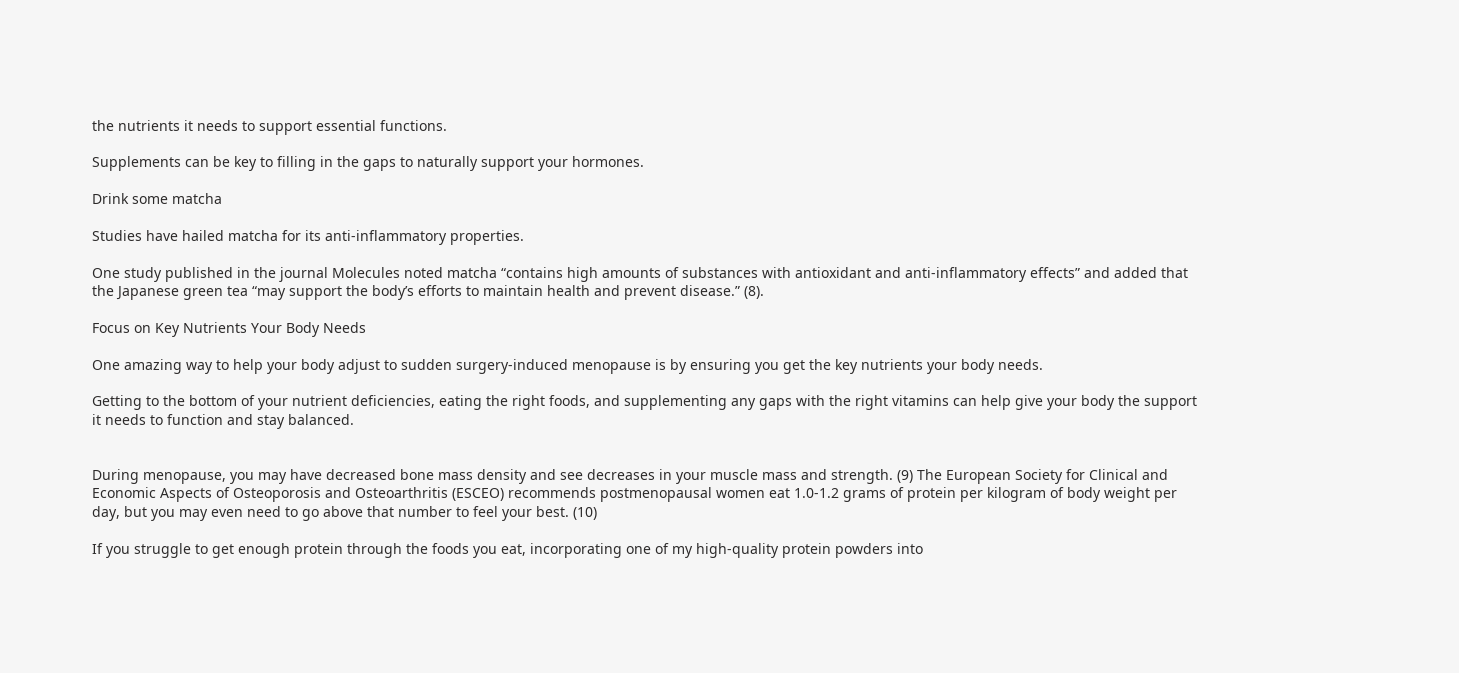the nutrients it needs to support essential functions.

Supplements can be key to filling in the gaps to naturally support your hormones.

Drink some matcha

Studies have hailed matcha for its anti-inflammatory properties.

One study published in the journal Molecules noted matcha “contains high amounts of substances with antioxidant and anti-inflammatory effects” and added that the Japanese green tea “may support the body’s efforts to maintain health and prevent disease.” (8).

Focus on Key Nutrients Your Body Needs

One amazing way to help your body adjust to sudden surgery-induced menopause is by ensuring you get the key nutrients your body needs.

Getting to the bottom of your nutrient deficiencies, eating the right foods, and supplementing any gaps with the right vitamins can help give your body the support it needs to function and stay balanced.


During menopause, you may have decreased bone mass density and see decreases in your muscle mass and strength. (9) The European Society for Clinical and Economic Aspects of Osteoporosis and Osteoarthritis (ESCEO) recommends postmenopausal women eat 1.0-1.2 grams of protein per kilogram of body weight per day, but you may even need to go above that number to feel your best. (10)

If you struggle to get enough protein through the foods you eat, incorporating one of my high-quality protein powders into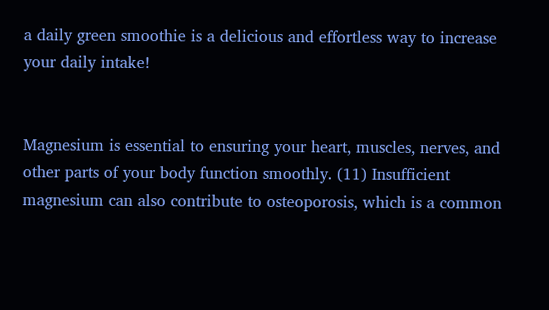a daily green smoothie is a delicious and effortless way to increase your daily intake!


Magnesium is essential to ensuring your heart, muscles, nerves, and other parts of your body function smoothly. (11) Insufficient magnesium can also contribute to osteoporosis, which is a common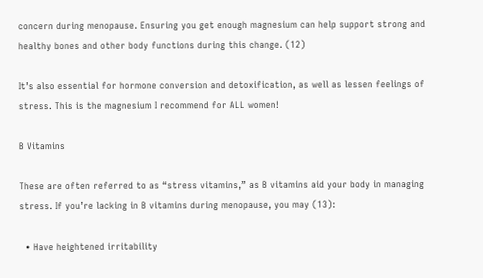concern during menopause. Ensuring you get enough magnesium can help support strong and healthy bones and other body functions during this change. (12)

It’s also essential for hormone conversion and detoxification, as well as lessen feelings of stress. This is the magnesium I recommend for ALL women!

B Vitamins

These are often referred to as “stress vitamins,” as B vitamins aid your body in managing stress. If you’re lacking in B vitamins during menopause, you may (13):

  • Have heightened irritability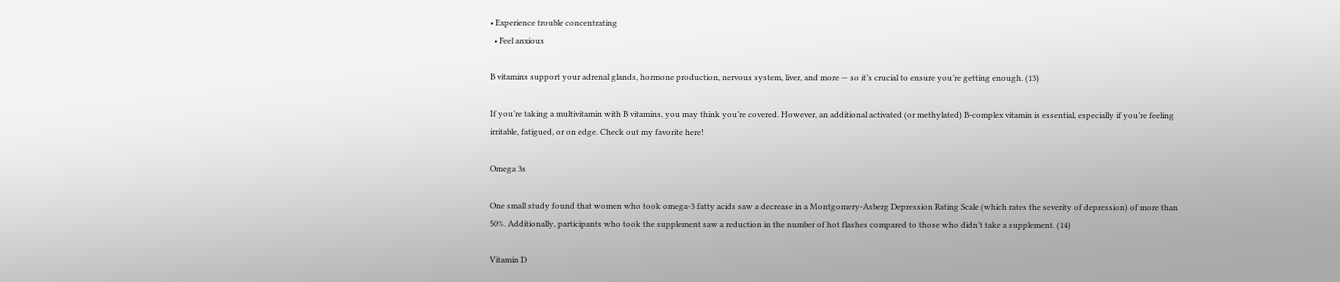• Experience trouble concentrating
  • Feel anxious

B vitamins support your adrenal glands, hormone production, nervous system, liver, and more — so it’s crucial to ensure you’re getting enough. (13)

If you’re taking a multivitamin with B vitamins, you may think you’re covered. However, an additional activated (or methylated) B-complex vitamin is essential, especially if you’re feeling irritable, fatigued, or on edge. Check out my favorite here!

Omega 3s

One small study found that women who took omega-3 fatty acids saw a decrease in a Montgomery-Asberg Depression Rating Scale (which rates the severity of depression) of more than 50%. Additionally, participants who took the supplement saw a reduction in the number of hot flashes compared to those who didn’t take a supplement. (14)

Vitamin D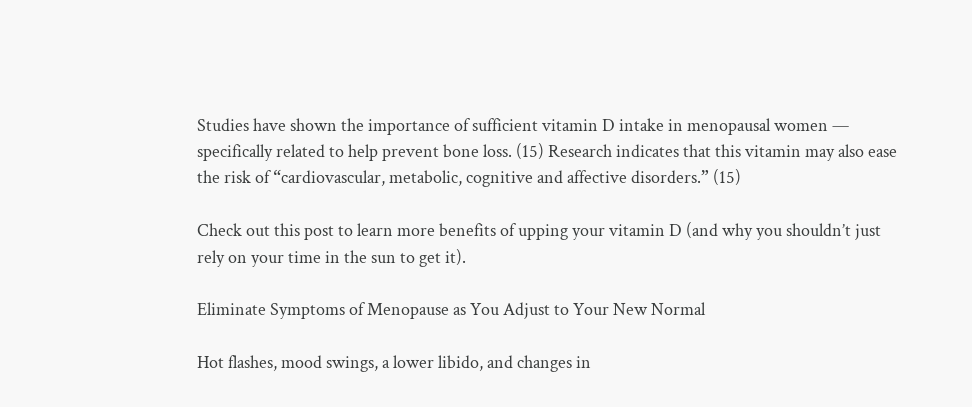Studies have shown the importance of sufficient vitamin D intake in menopausal women — specifically related to help prevent bone loss. (15) Research indicates that this vitamin may also ease the risk of “cardiovascular, metabolic, cognitive and affective disorders.” (15)

Check out this post to learn more benefits of upping your vitamin D (and why you shouldn’t just rely on your time in the sun to get it).

Eliminate Symptoms of Menopause as You Adjust to Your New Normal

Hot flashes, mood swings, a lower libido, and changes in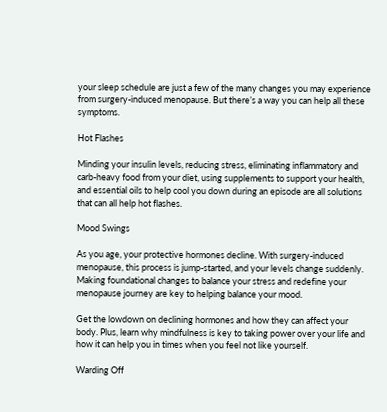your sleep schedule are just a few of the many changes you may experience from surgery-induced menopause. But there’s a way you can help all these symptoms.

Hot Flashes

Minding your insulin levels, reducing stress, eliminating inflammatory and carb-heavy food from your diet, using supplements to support your health, and essential oils to help cool you down during an episode are all solutions that can all help hot flashes.

Mood Swings

As you age, your protective hormones decline. With surgery-induced menopause, this process is jump-started, and your levels change suddenly. Making foundational changes to balance your stress and redefine your menopause journey are key to helping balance your mood.

Get the lowdown on declining hormones and how they can affect your body. Plus, learn why mindfulness is key to taking power over your life and how it can help you in times when you feel not like yourself.

Warding Off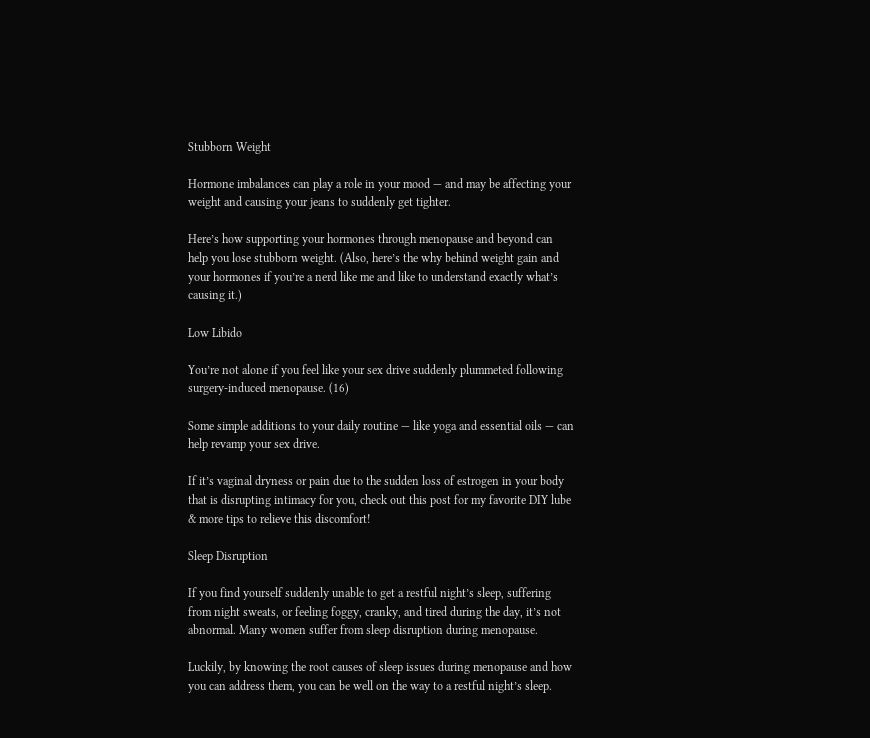Stubborn Weight

Hormone imbalances can play a role in your mood — and may be affecting your weight and causing your jeans to suddenly get tighter.

Here’s how supporting your hormones through menopause and beyond can help you lose stubborn weight. (Also, here’s the why behind weight gain and your hormones if you’re a nerd like me and like to understand exactly what’s causing it.)

Low Libido

You’re not alone if you feel like your sex drive suddenly plummeted following surgery-induced menopause. (16)

Some simple additions to your daily routine — like yoga and essential oils — can help revamp your sex drive.

If it’s vaginal dryness or pain due to the sudden loss of estrogen in your body that is disrupting intimacy for you, check out this post for my favorite DIY lube & more tips to relieve this discomfort!

Sleep Disruption

If you find yourself suddenly unable to get a restful night’s sleep, suffering from night sweats, or feeling foggy, cranky, and tired during the day, it’s not abnormal. Many women suffer from sleep disruption during menopause.

Luckily, by knowing the root causes of sleep issues during menopause and how you can address them, you can be well on the way to a restful night’s sleep.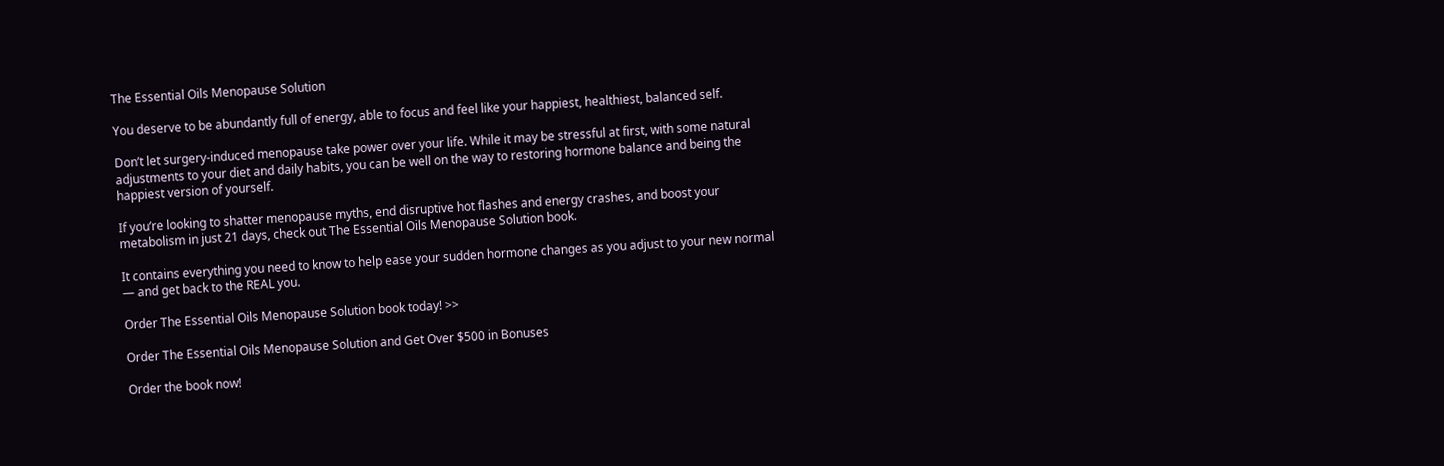The Essential Oils Menopause Solution

You deserve to be abundantly full of energy, able to focus and feel like your happiest, healthiest, balanced self.

Don’t let surgery-induced menopause take power over your life. While it may be stressful at first, with some natural adjustments to your diet and daily habits, you can be well on the way to restoring hormone balance and being the happiest version of yourself.

If you’re looking to shatter menopause myths, end disruptive hot flashes and energy crashes, and boost your metabolism in just 21 days, check out The Essential Oils Menopause Solution book.

It contains everything you need to know to help ease your sudden hormone changes as you adjust to your new normal — and get back to the REAL you.

Order The Essential Oils Menopause Solution book today! >>

Order The Essential Oils Menopause Solution and Get Over $500 in Bonuses

Order the book now!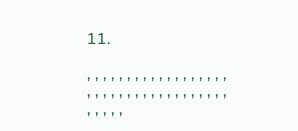11.

, , , , , , , , , , , , , , , , , , , , , , , , , , , , , , , , , , , , , , , , ,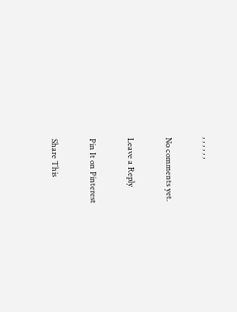, , , , , ,

No comments yet.

Leave a Reply

Pin It on Pinterest

Share This